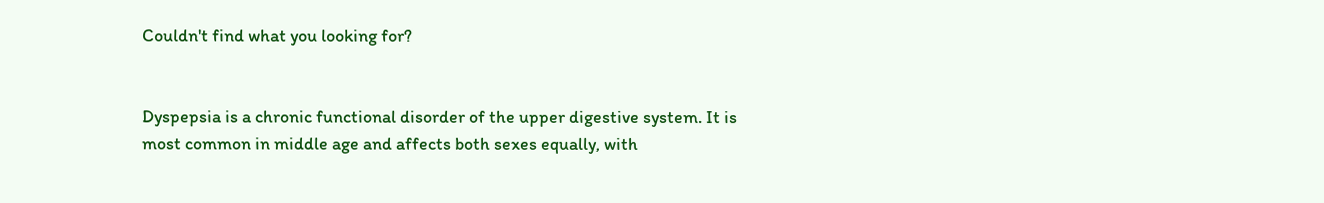Couldn't find what you looking for?


Dyspepsia is a chronic functional disorder of the upper digestive system. It is most common in middle age and affects both sexes equally, with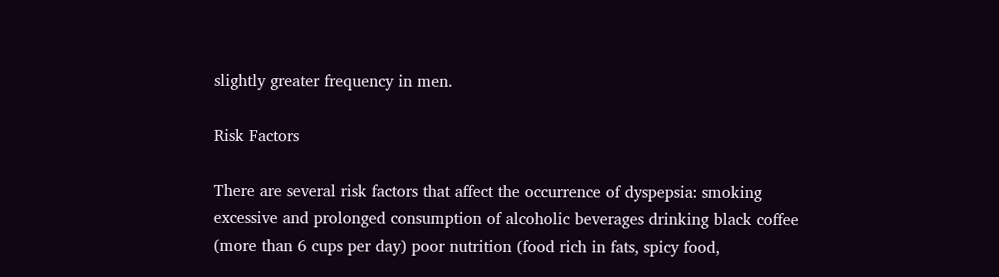slightly greater frequency in men.

Risk Factors

There are several risk factors that affect the occurrence of dyspepsia: smoking excessive and prolonged consumption of alcoholic beverages drinking black coffee (more than 6 cups per day) poor nutrition (food rich in fats, spicy food,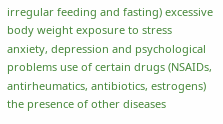irregular feeding and fasting) excessive body weight exposure to stress anxiety, depression and psychological problems use of certain drugs (NSAIDs, antirheumatics, antibiotics, estrogens) the presence of other diseases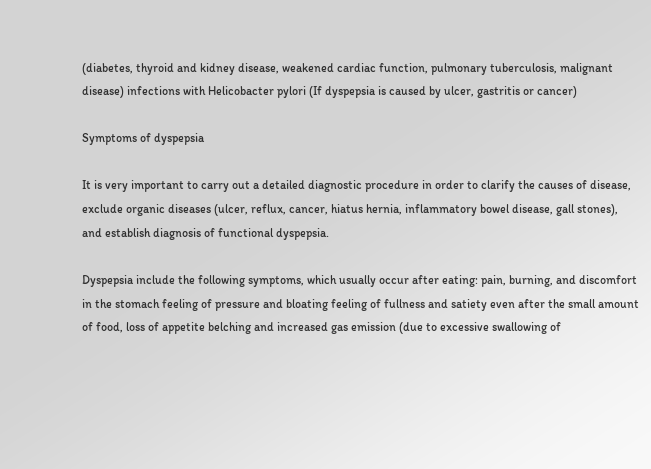(diabetes, thyroid and kidney disease, weakened cardiac function, pulmonary tuberculosis, malignant disease) infections with Helicobacter pylori (If dyspepsia is caused by ulcer, gastritis or cancer)

Symptoms of dyspepsia

It is very important to carry out a detailed diagnostic procedure in order to clarify the causes of disease, exclude organic diseases (ulcer, reflux, cancer, hiatus hernia, inflammatory bowel disease, gall stones), and establish diagnosis of functional dyspepsia.

Dyspepsia include the following symptoms, which usually occur after eating: pain, burning, and discomfort in the stomach feeling of pressure and bloating feeling of fullness and satiety even after the small amount of food, loss of appetite belching and increased gas emission (due to excessive swallowing of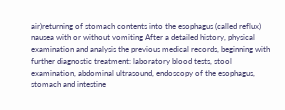air)returning of stomach contents into the esophagus (called reflux) nausea with or without vomiting After a detailed history, physical examination and analysis the previous medical records, beginning with further diagnostic treatment: laboratory blood tests, stool examination, abdominal ultrasound, endoscopy of the esophagus, stomach and intestine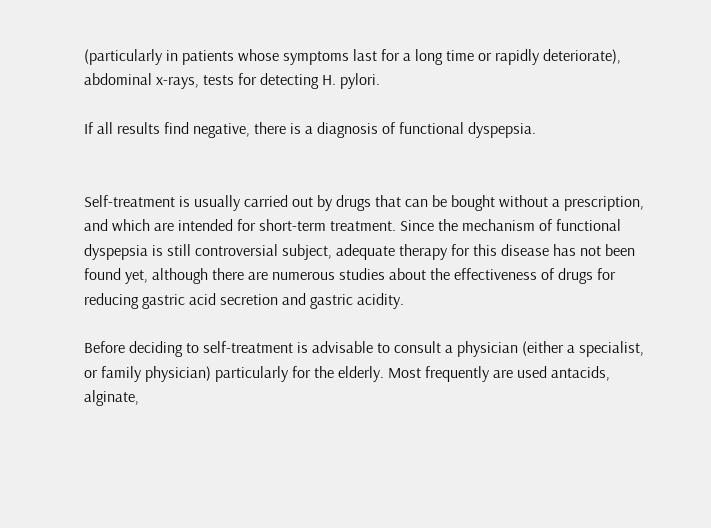(particularly in patients whose symptoms last for a long time or rapidly deteriorate), abdominal x-rays, tests for detecting H. pylori.

If all results find negative, there is a diagnosis of functional dyspepsia.


Self-treatment is usually carried out by drugs that can be bought without a prescription, and which are intended for short-term treatment. Since the mechanism of functional dyspepsia is still controversial subject, adequate therapy for this disease has not been found yet, although there are numerous studies about the effectiveness of drugs for reducing gastric acid secretion and gastric acidity.

Before deciding to self-treatment is advisable to consult a physician (either a specialist, or family physician) particularly for the elderly. Most frequently are used antacids, alginate,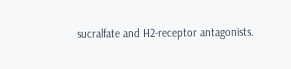sucralfate and H2-receptor antagonists.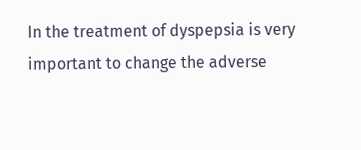In the treatment of dyspepsia is very important to change the adverse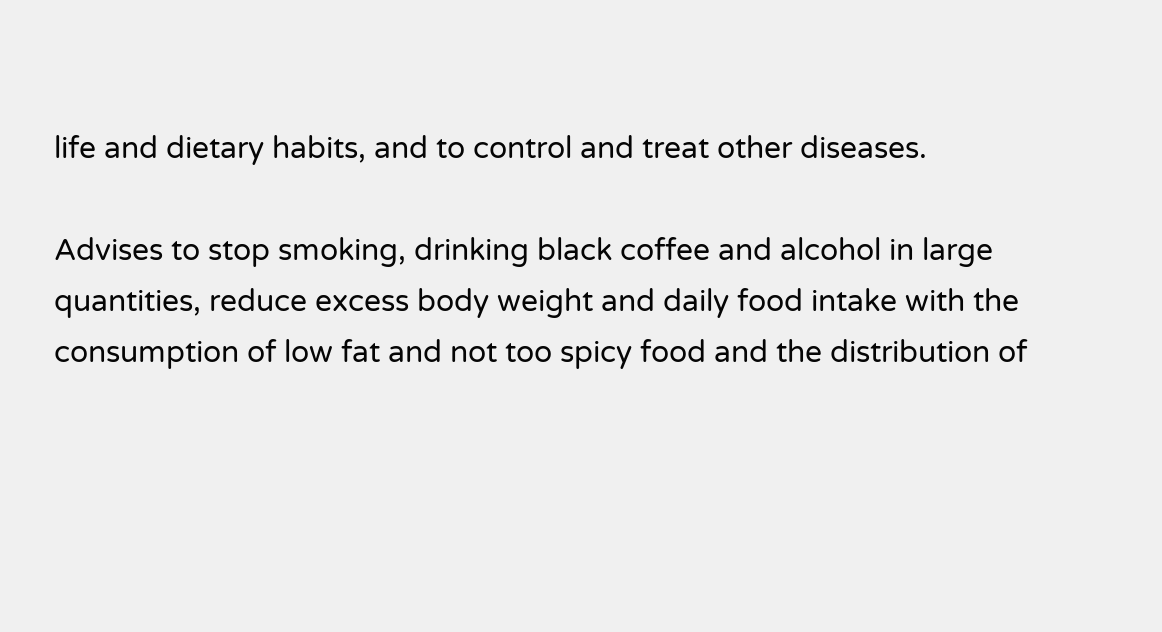life and dietary habits, and to control and treat other diseases.

Advises to stop smoking, drinking black coffee and alcohol in large quantities, reduce excess body weight and daily food intake with the consumption of low fat and not too spicy food and the distribution of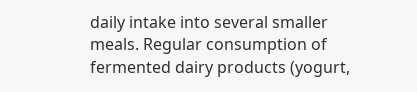daily intake into several smaller meals. Regular consumption of fermented dairy products (yogurt,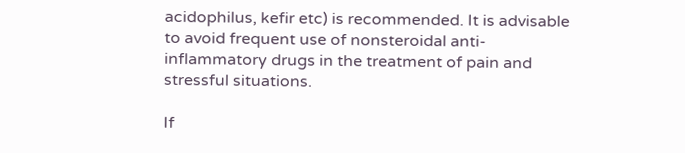acidophilus, kefir etc) is recommended. It is advisable to avoid frequent use of nonsteroidal anti-inflammatory drugs in the treatment of pain and stressful situations.

If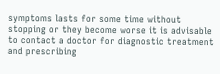symptoms lasts for some time without stopping or they become worse it is advisable to contact a doctor for diagnostic treatment and prescribing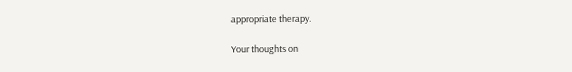appropriate therapy.

Your thoughts on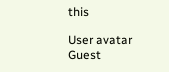this

User avatar Guest